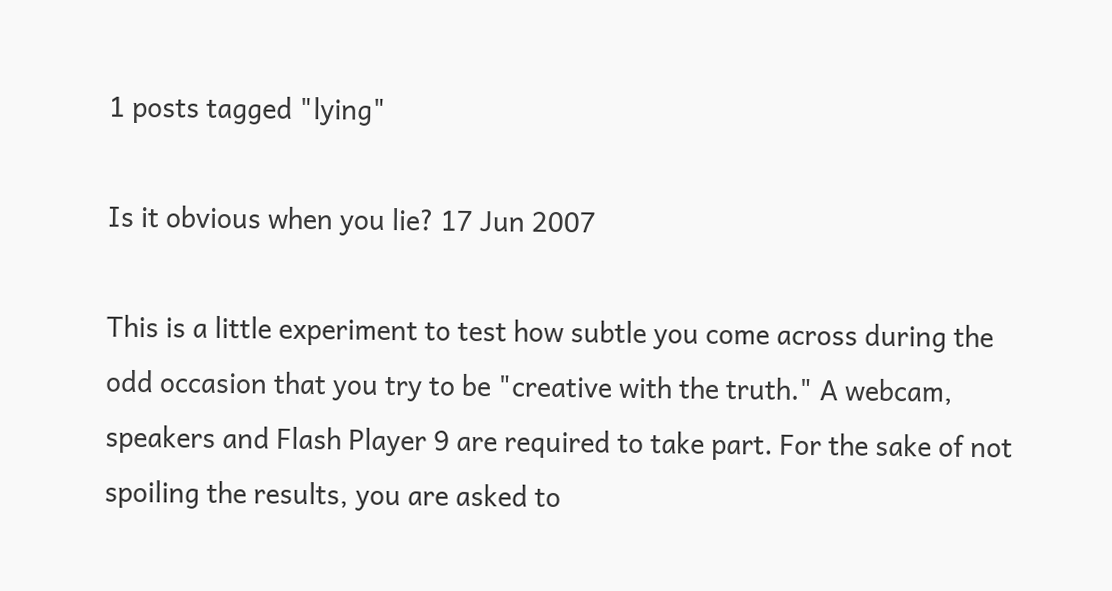1 posts tagged "lying"

Is it obvious when you lie? 17 Jun 2007

This is a little experiment to test how subtle you come across during the odd occasion that you try to be "creative with the truth." A webcam, speakers and Flash Player 9 are required to take part. For the sake of not spoiling the results, you are asked to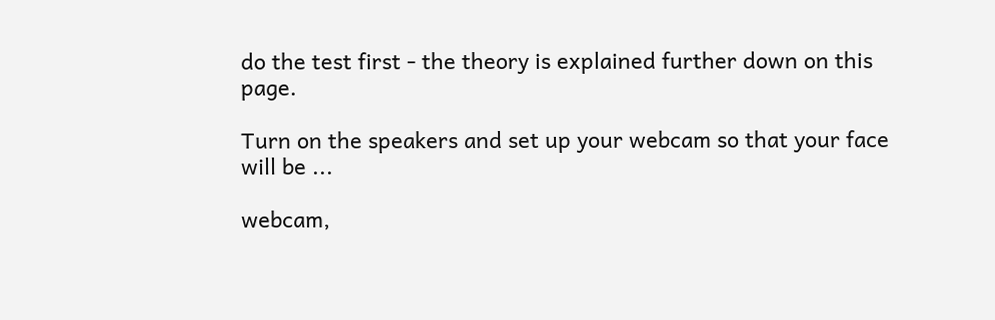do the test first - the theory is explained further down on this page.

Turn on the speakers and set up your webcam so that your face will be ...

webcam,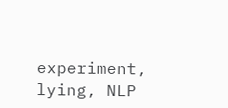experiment, lying, NLP